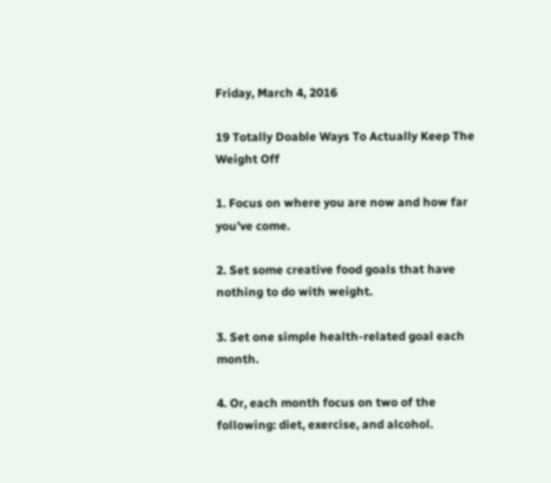Friday, March 4, 2016

19 Totally Doable Ways To Actually Keep The Weight Off

1. Focus on where you are now and how far you’ve come.

2. Set some creative food goals that have nothing to do with weight.

3. Set one simple health-related goal each month.

4. Or, each month focus on two of the following: diet, exercise, and alcohol.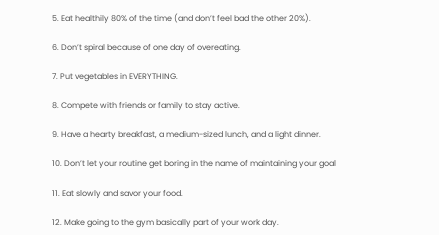5. Eat healthily 80% of the time (and don’t feel bad the other 20%).

6. Don’t spiral because of one day of overeating.

7. Put vegetables in EVERYTHING.

8. Compete with friends or family to stay active.

9. Have a hearty breakfast, a medium-sized lunch, and a light dinner.

10. Don’t let your routine get boring in the name of maintaining your goal

11. Eat slowly and savor your food.

12. Make going to the gym basically part of your work day.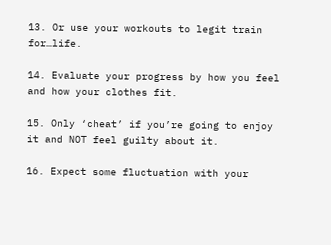13. Or use your workouts to legit train for…life.

14. Evaluate your progress by how you feel and how your clothes fit.

15. Only ‘cheat’ if you’re going to enjoy it and NOT feel guilty about it.

16. Expect some fluctuation with your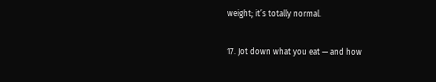weight; it’s totally normal.

17. Jot down what you eat — and how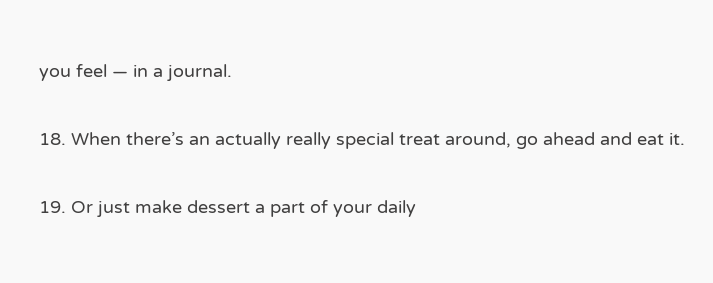you feel — in a journal.

18. When there’s an actually really special treat around, go ahead and eat it.

19. Or just make dessert a part of your daily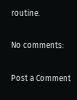routine.

No comments:

Post a Comment